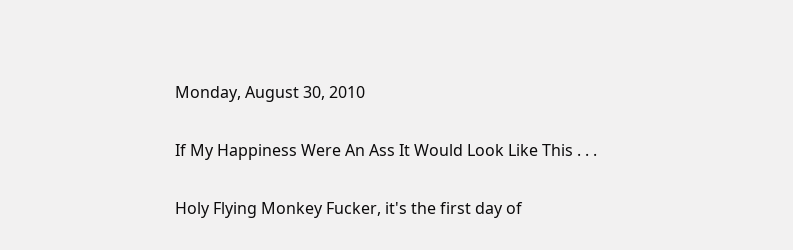Monday, August 30, 2010

If My Happiness Were An Ass It Would Look Like This . . .

Holy Flying Monkey Fucker, it's the first day of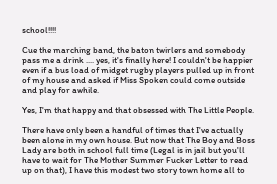school!!!!

Cue the marching band, the baton twirlers and somebody pass me a drink .... yes, it's finally here! I couldn't be happier even if a bus load of midget rugby players pulled up in front of my house and asked if Miss Spoken could come outside and play for awhile.

Yes, I'm that happy and that obsessed with The Little People.

There have only been a handful of times that I've actually been alone in my own house. But now that The Boy and Boss Lady are both in school full time (Legal is in jail but you'll have to wait for The Mother Summer Fucker Letter to read up on that), I have this modest two story town home all to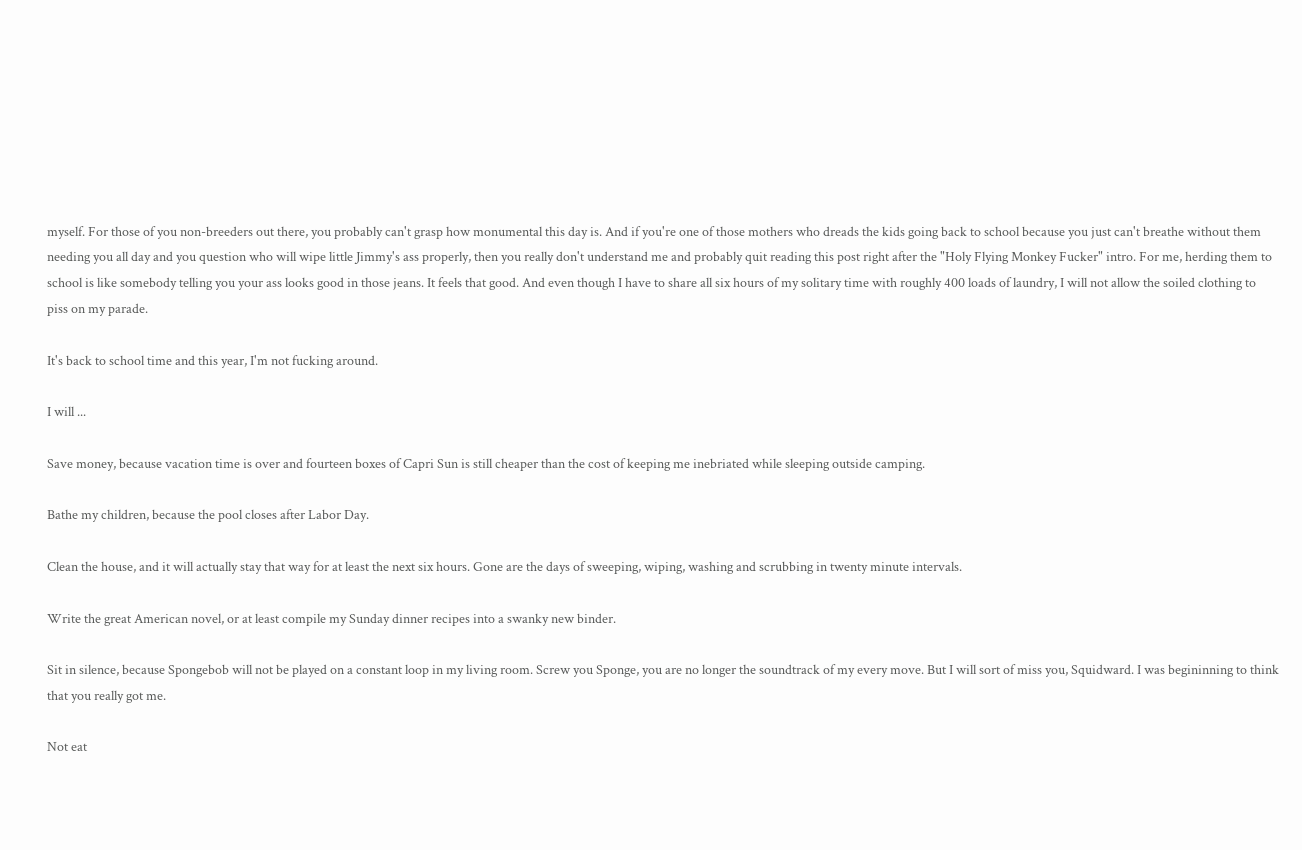myself. For those of you non-breeders out there, you probably can't grasp how monumental this day is. And if you're one of those mothers who dreads the kids going back to school because you just can't breathe without them needing you all day and you question who will wipe little Jimmy's ass properly, then you really don't understand me and probably quit reading this post right after the "Holy Flying Monkey Fucker" intro. For me, herding them to school is like somebody telling you your ass looks good in those jeans. It feels that good. And even though I have to share all six hours of my solitary time with roughly 400 loads of laundry, I will not allow the soiled clothing to piss on my parade.

It's back to school time and this year, I'm not fucking around.

I will ...

Save money, because vacation time is over and fourteen boxes of Capri Sun is still cheaper than the cost of keeping me inebriated while sleeping outside camping.

Bathe my children, because the pool closes after Labor Day.

Clean the house, and it will actually stay that way for at least the next six hours. Gone are the days of sweeping, wiping, washing and scrubbing in twenty minute intervals.

Write the great American novel, or at least compile my Sunday dinner recipes into a swanky new binder.

Sit in silence, because Spongebob will not be played on a constant loop in my living room. Screw you Sponge, you are no longer the soundtrack of my every move. But I will sort of miss you, Squidward. I was begininning to think that you really got me.

Not eat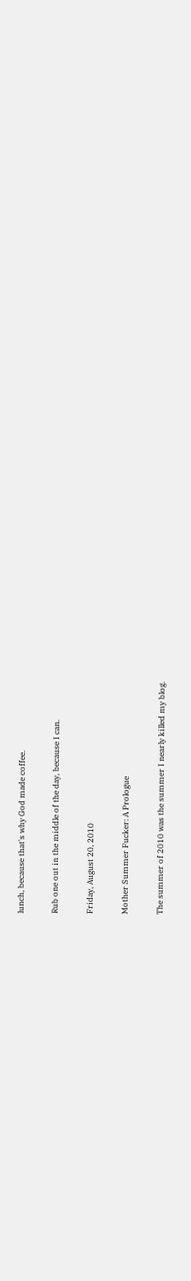lunch, because that's why God made coffee.

Rub one out in the middle of the day, because I can.

Friday, August 20, 2010

Mother Summer Fucker: A Prologue

The summer of 2010 was the summer I nearly killed my blog.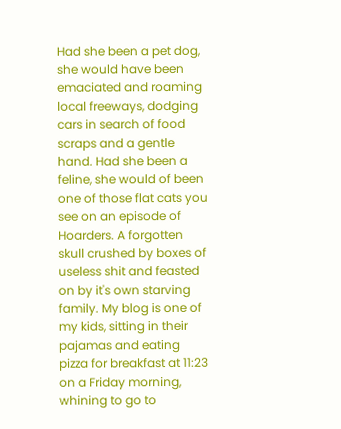Had she been a pet dog, she would have been emaciated and roaming local freeways, dodging cars in search of food scraps and a gentle hand. Had she been a feline, she would of been one of those flat cats you see on an episode of Hoarders. A forgotten skull crushed by boxes of useless shit and feasted on by it's own starving family. My blog is one of my kids, sitting in their pajamas and eating pizza for breakfast at 11:23 on a Friday morning, whining to go to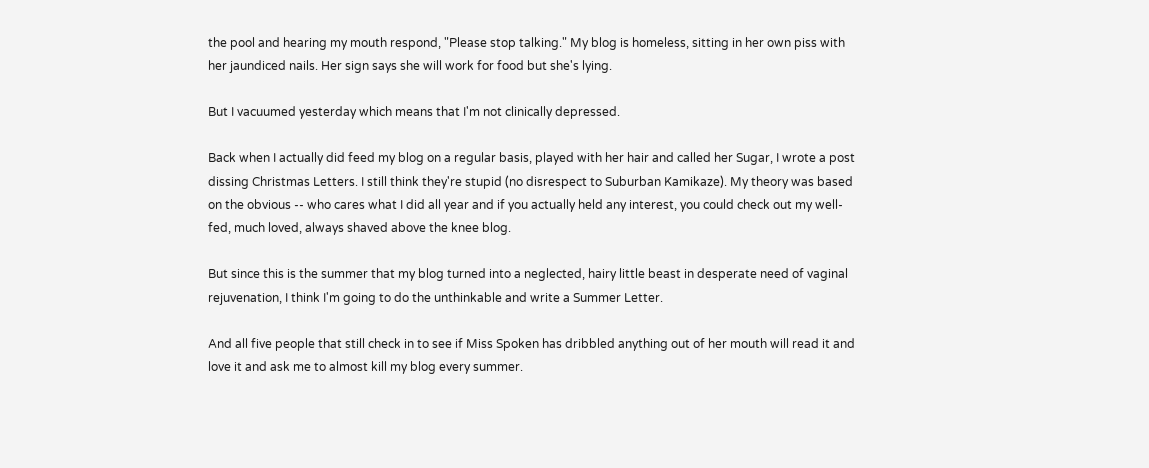the pool and hearing my mouth respond, "Please stop talking." My blog is homeless, sitting in her own piss with her jaundiced nails. Her sign says she will work for food but she's lying.

But I vacuumed yesterday which means that I'm not clinically depressed.

Back when I actually did feed my blog on a regular basis, played with her hair and called her Sugar, I wrote a post dissing Christmas Letters. I still think they're stupid (no disrespect to Suburban Kamikaze). My theory was based on the obvious -- who cares what I did all year and if you actually held any interest, you could check out my well-fed, much loved, always shaved above the knee blog.

But since this is the summer that my blog turned into a neglected, hairy little beast in desperate need of vaginal rejuvenation, I think I'm going to do the unthinkable and write a Summer Letter.

And all five people that still check in to see if Miss Spoken has dribbled anything out of her mouth will read it and love it and ask me to almost kill my blog every summer.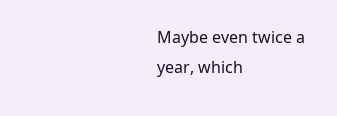Maybe even twice a year, which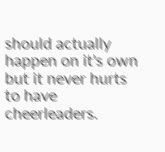should actually happen on it's own but it never hurts to have cheerleaders.